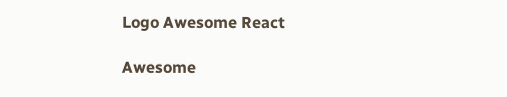Logo Awesome React

Awesome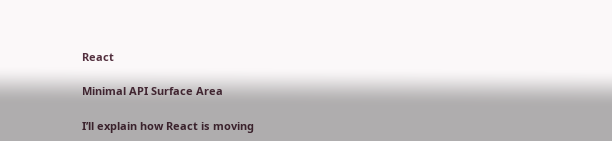React

Minimal API Surface Area

I’ll explain how React is moving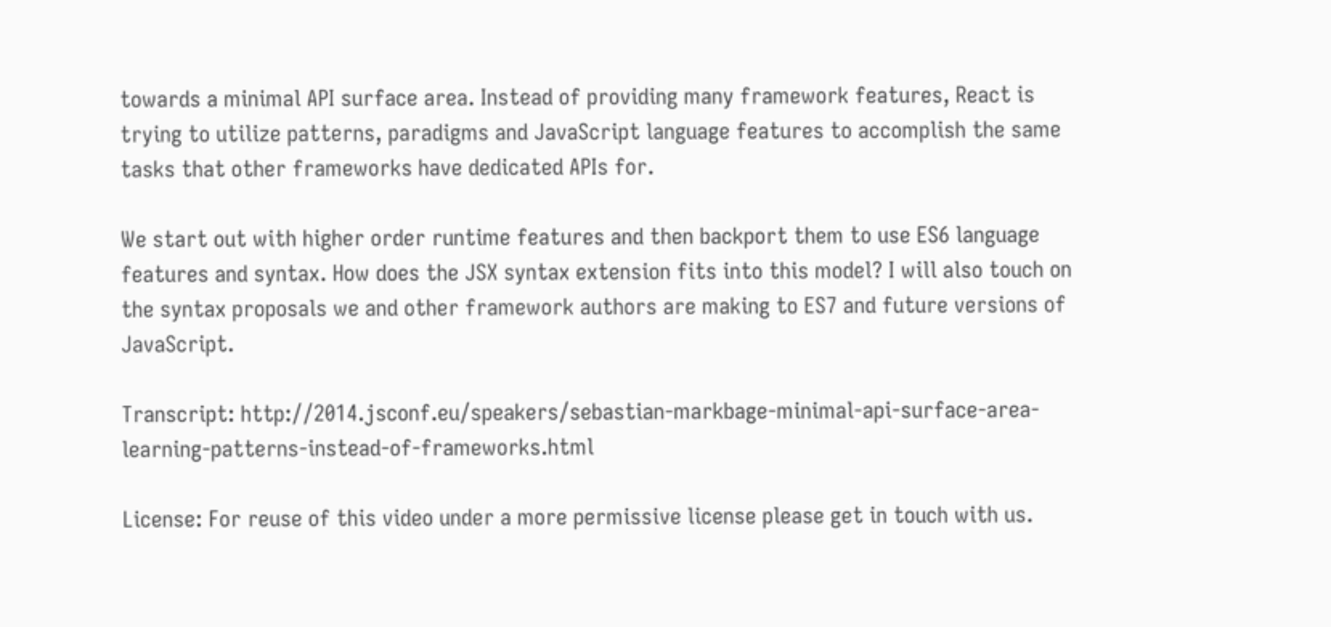towards a minimal API surface area. Instead of providing many framework features, React is trying to utilize patterns, paradigms and JavaScript language features to accomplish the same tasks that other frameworks have dedicated APIs for.

We start out with higher order runtime features and then backport them to use ES6 language features and syntax. How does the JSX syntax extension fits into this model? I will also touch on the syntax proposals we and other framework authors are making to ES7 and future versions of JavaScript.

Transcript: http://2014.jsconf.eu/speakers/sebastian-markbage-minimal-api-surface-area-learning-patterns-instead-of-frameworks.html

License: For reuse of this video under a more permissive license please get in touch with us.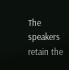The speakers retain the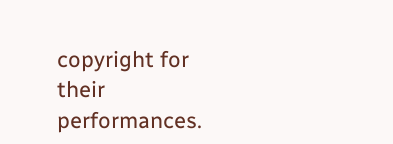copyright for their performances.